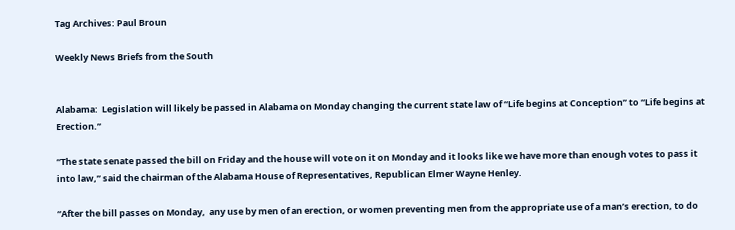Tag Archives: Paul Broun

Weekly News Briefs from the South


Alabama:  Legislation will likely be passed in Alabama on Monday changing the current state law of “Life begins at Conception” to “Life begins at Erection.”

“The state senate passed the bill on Friday and the house will vote on it on Monday and it looks like we have more than enough votes to pass it into law,” said the chairman of the Alabama House of Representatives, Republican Elmer Wayne Henley.

“After the bill passes on Monday,  any use by men of an erection, or women preventing men from the appropriate use of a man’s erection, to do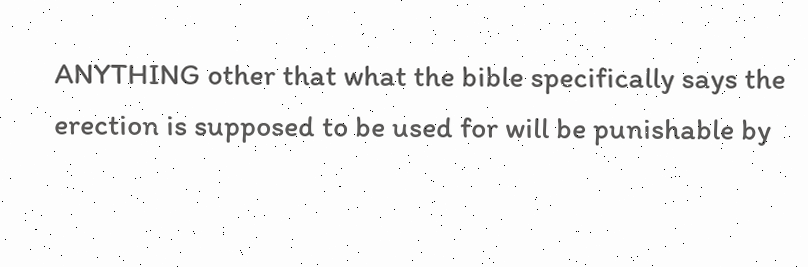ANYTHING other that what the bible specifically says the erection is supposed to be used for will be punishable by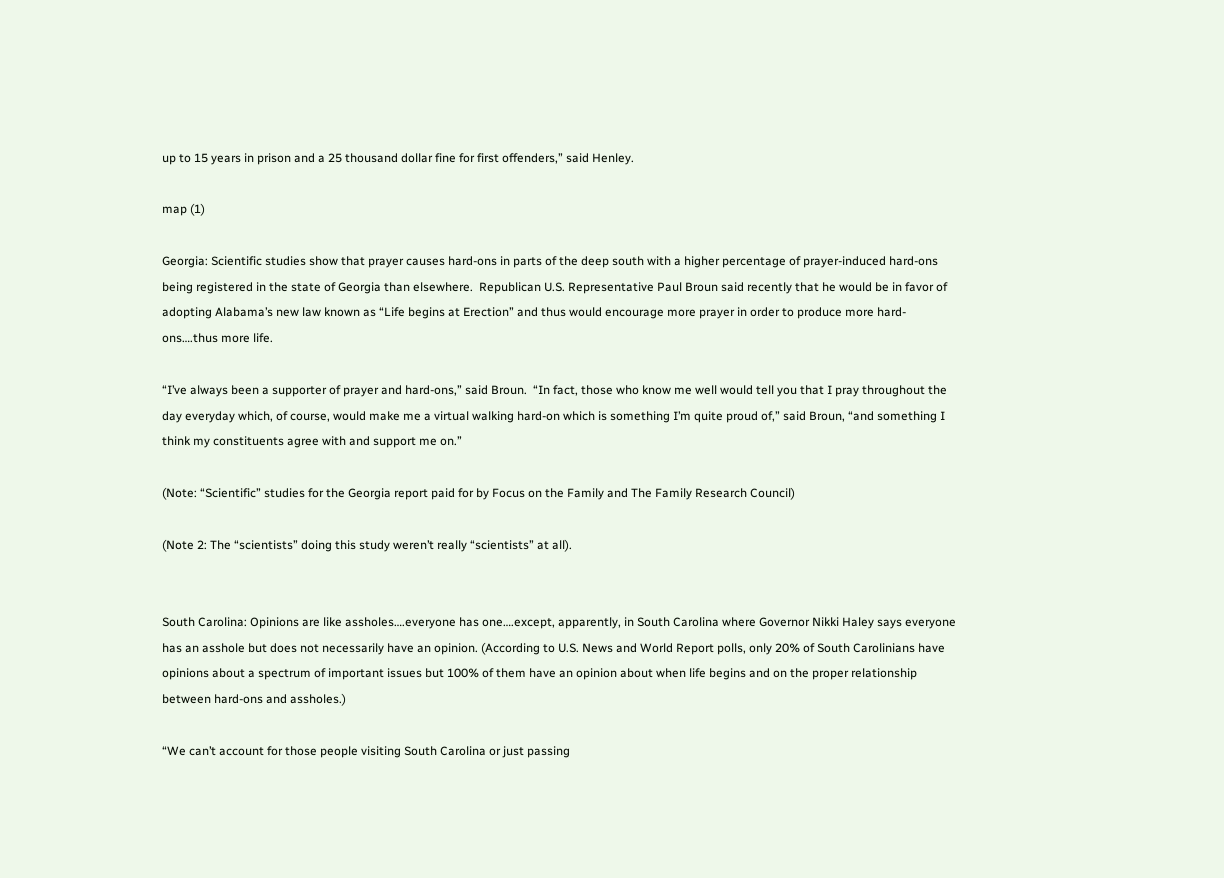up to 15 years in prison and a 25 thousand dollar fine for first offenders,” said Henley.

map (1)

Georgia: Scientific studies show that prayer causes hard-ons in parts of the deep south with a higher percentage of prayer-induced hard-ons being registered in the state of Georgia than elsewhere.  Republican U.S. Representative Paul Broun said recently that he would be in favor of adopting Alabama’s new law known as “Life begins at Erection” and thus would encourage more prayer in order to produce more hard-ons….thus more life.

“I’ve always been a supporter of prayer and hard-ons,” said Broun.  “In fact, those who know me well would tell you that I pray throughout the day everyday which, of course, would make me a virtual walking hard-on which is something I’m quite proud of,” said Broun, “and something I think my constituents agree with and support me on.”

(Note: “Scientific” studies for the Georgia report paid for by Focus on the Family and The Family Research Council)

(Note 2: The “scientists” doing this study weren’t really “scientists” at all).


South Carolina: Opinions are like assholes….everyone has one….except, apparently, in South Carolina where Governor Nikki Haley says everyone has an asshole but does not necessarily have an opinion. (According to U.S. News and World Report polls, only 20% of South Carolinians have opinions about a spectrum of important issues but 100% of them have an opinion about when life begins and on the proper relationship between hard-ons and assholes.)

“We can’t account for those people visiting South Carolina or just passing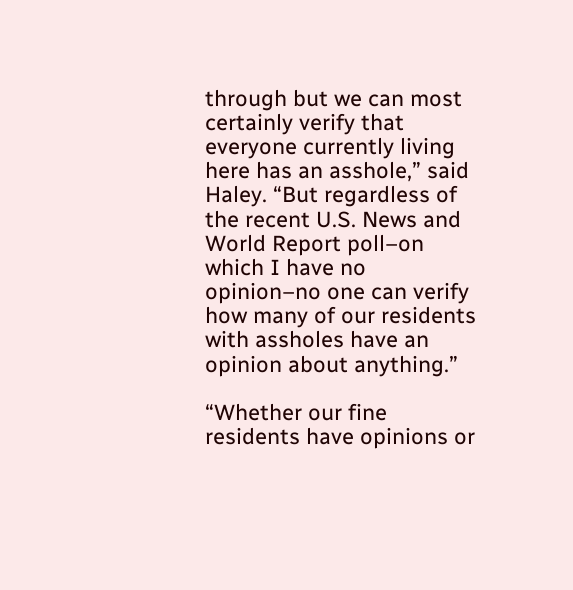through but we can most certainly verify that everyone currently living here has an asshole,” said Haley. “But regardless of the recent U.S. News and World Report poll–on which I have no opinion–no one can verify how many of our residents with assholes have an opinion about anything.”

“Whether our fine residents have opinions or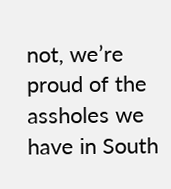not, we’re proud of the assholes we have in South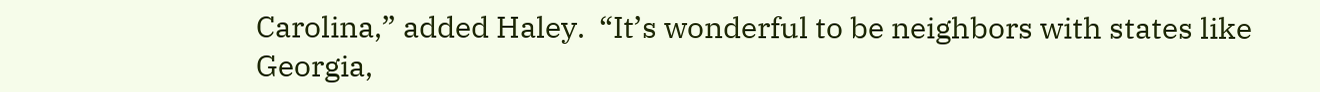Carolina,” added Haley.  “It’s wonderful to be neighbors with states like Georgia,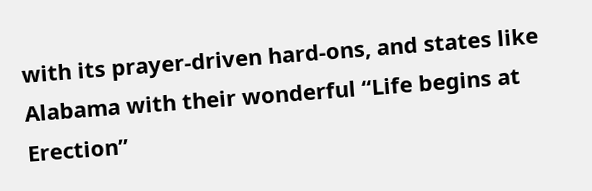with its prayer-driven hard-ons, and states like Alabama with their wonderful “Life begins at Erection”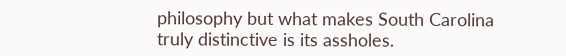philosophy but what makes South Carolina truly distinctive is its assholes.